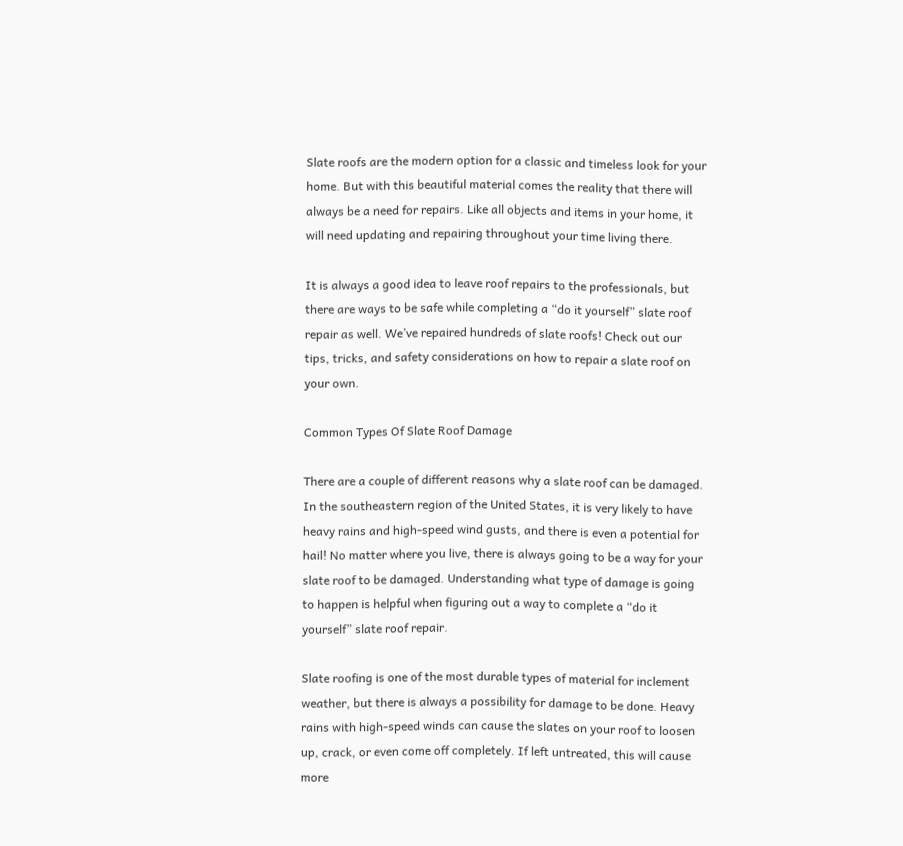Slate roofs are the modern option for a classic and timeless look for your home. But with this beautiful material comes the reality that there will always be a need for repairs. Like all objects and items in your home, it will need updating and repairing throughout your time living there.

It is always a good idea to leave roof repairs to the professionals, but there are ways to be safe while completing a “do it yourself” slate roof repair as well. We’ve repaired hundreds of slate roofs! Check out our tips, tricks, and safety considerations on how to repair a slate roof on your own.

Common Types Of Slate Roof Damage

There are a couple of different reasons why a slate roof can be damaged. In the southeastern region of the United States, it is very likely to have heavy rains and high-speed wind gusts, and there is even a potential for hail! No matter where you live, there is always going to be a way for your slate roof to be damaged. Understanding what type of damage is going to happen is helpful when figuring out a way to complete a “do it yourself” slate roof repair.

Slate roofing is one of the most durable types of material for inclement weather, but there is always a possibility for damage to be done. Heavy rains with high-speed winds can cause the slates on your roof to loosen up, crack, or even come off completely. If left untreated, this will cause more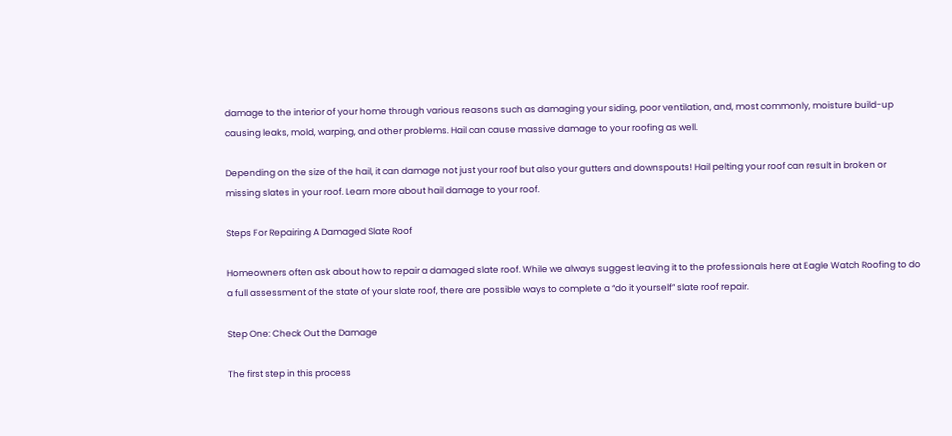damage to the interior of your home through various reasons such as damaging your siding, poor ventilation, and, most commonly, moisture build-up causing leaks, mold, warping, and other problems. Hail can cause massive damage to your roofing as well.

Depending on the size of the hail, it can damage not just your roof but also your gutters and downspouts! Hail pelting your roof can result in broken or missing slates in your roof. Learn more about hail damage to your roof.

Steps For Repairing A Damaged Slate Roof

Homeowners often ask about how to repair a damaged slate roof. While we always suggest leaving it to the professionals here at Eagle Watch Roofing to do a full assessment of the state of your slate roof, there are possible ways to complete a “do it yourself” slate roof repair.

Step One: Check Out the Damage

The first step in this process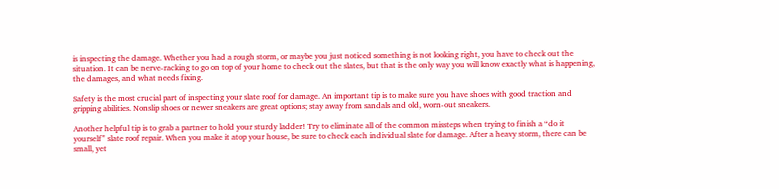is inspecting the damage. Whether you had a rough storm, or maybe you just noticed something is not looking right, you have to check out the situation. It can be nerve-racking to go on top of your home to check out the slates, but that is the only way you will know exactly what is happening, the damages, and what needs fixing.

Safety is the most crucial part of inspecting your slate roof for damage. An important tip is to make sure you have shoes with good traction and gripping abilities. Nonslip shoes or newer sneakers are great options; stay away from sandals and old, worn-out sneakers.

Another helpful tip is to grab a partner to hold your sturdy ladder! Try to eliminate all of the common missteps when trying to finish a “do it yourself” slate roof repair. When you make it atop your house, be sure to check each individual slate for damage. After a heavy storm, there can be small, yet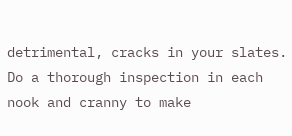detrimental, cracks in your slates. Do a thorough inspection in each nook and cranny to make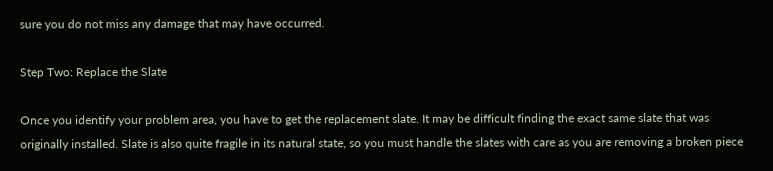sure you do not miss any damage that may have occurred.

Step Two: Replace the Slate

Once you identify your problem area, you have to get the replacement slate. It may be difficult finding the exact same slate that was originally installed. Slate is also quite fragile in its natural state, so you must handle the slates with care as you are removing a broken piece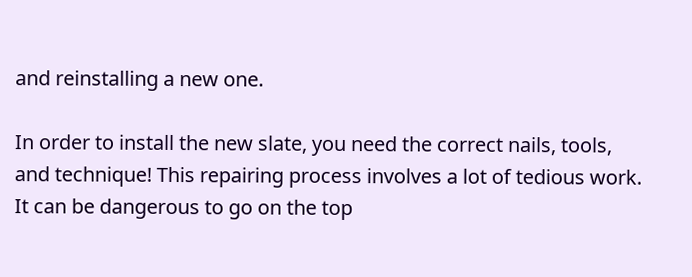and reinstalling a new one.

In order to install the new slate, you need the correct nails, tools, and technique! This repairing process involves a lot of tedious work. It can be dangerous to go on the top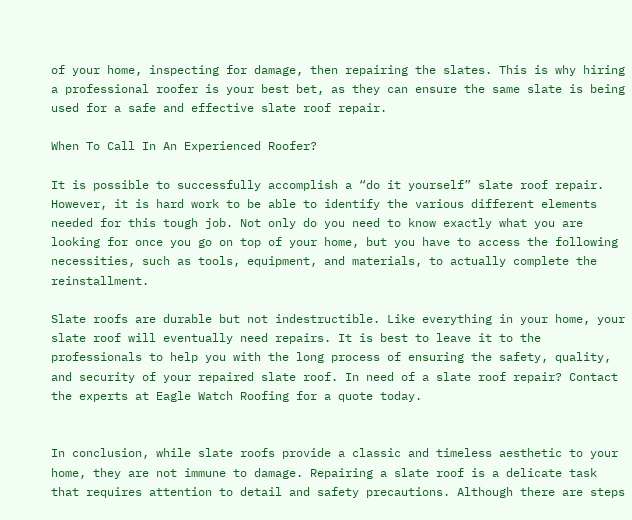of your home, inspecting for damage, then repairing the slates. This is why hiring a professional roofer is your best bet, as they can ensure the same slate is being used for a safe and effective slate roof repair.

When To Call In An Experienced Roofer?

It is possible to successfully accomplish a “do it yourself” slate roof repair. However, it is hard work to be able to identify the various different elements needed for this tough job. Not only do you need to know exactly what you are looking for once you go on top of your home, but you have to access the following necessities, such as tools, equipment, and materials, to actually complete the reinstallment.

Slate roofs are durable but not indestructible. Like everything in your home, your slate roof will eventually need repairs. It is best to leave it to the professionals to help you with the long process of ensuring the safety, quality, and security of your repaired slate roof. In need of a slate roof repair? Contact the experts at Eagle Watch Roofing for a quote today.


In conclusion, while slate roofs provide a classic and timeless aesthetic to your home, they are not immune to damage. Repairing a slate roof is a delicate task that requires attention to detail and safety precautions. Although there are steps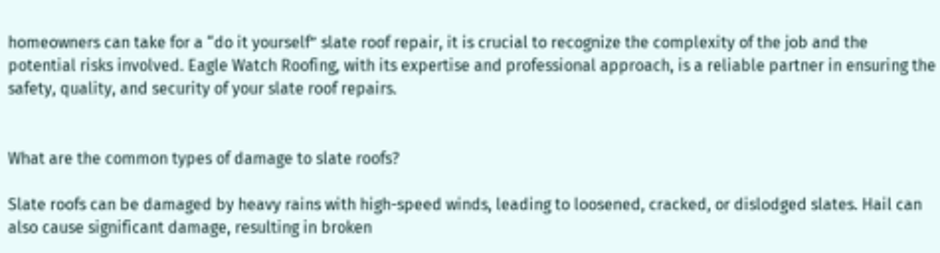homeowners can take for a “do it yourself” slate roof repair, it is crucial to recognize the complexity of the job and the potential risks involved. Eagle Watch Roofing, with its expertise and professional approach, is a reliable partner in ensuring the safety, quality, and security of your slate roof repairs.


What are the common types of damage to slate roofs?

Slate roofs can be damaged by heavy rains with high-speed winds, leading to loosened, cracked, or dislodged slates. Hail can also cause significant damage, resulting in broken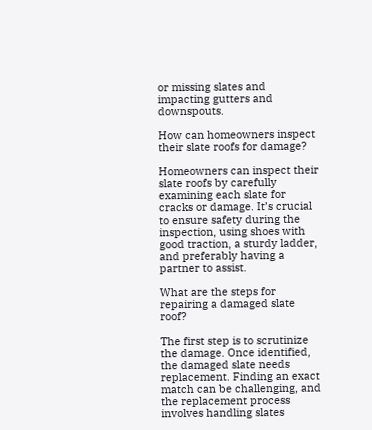or missing slates and impacting gutters and downspouts.

How can homeowners inspect their slate roofs for damage?

Homeowners can inspect their slate roofs by carefully examining each slate for cracks or damage. It’s crucial to ensure safety during the inspection, using shoes with good traction, a sturdy ladder, and preferably having a partner to assist.

What are the steps for repairing a damaged slate roof?

The first step is to scrutinize the damage. Once identified, the damaged slate needs replacement. Finding an exact match can be challenging, and the replacement process involves handling slates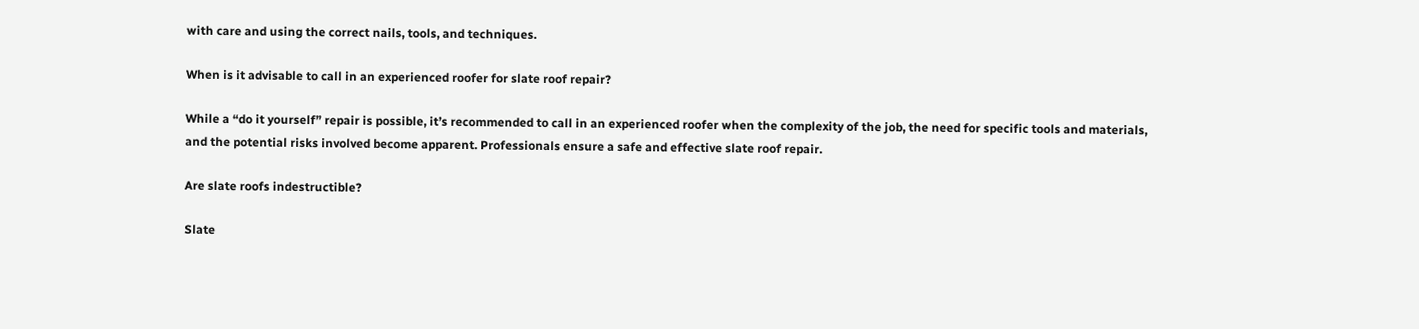with care and using the correct nails, tools, and techniques.

When is it advisable to call in an experienced roofer for slate roof repair?

While a “do it yourself” repair is possible, it’s recommended to call in an experienced roofer when the complexity of the job, the need for specific tools and materials, and the potential risks involved become apparent. Professionals ensure a safe and effective slate roof repair.

Are slate roofs indestructible?

Slate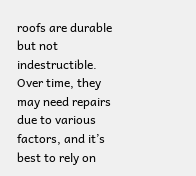roofs are durable but not indestructible. Over time, they may need repairs due to various factors, and it’s best to rely on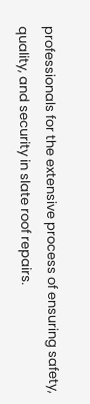professionals for the extensive process of ensuring safety, quality, and security in slate roof repairs.